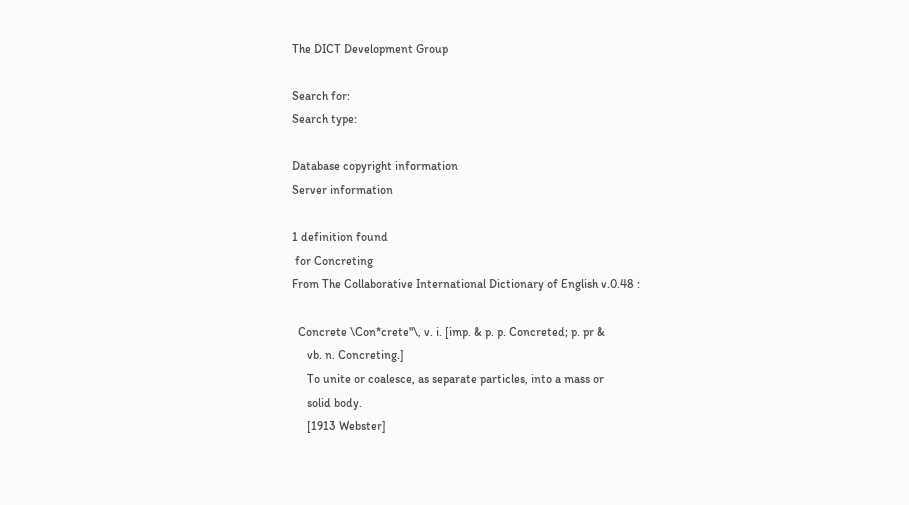The DICT Development Group

Search for:
Search type:

Database copyright information
Server information

1 definition found
 for Concreting
From The Collaborative International Dictionary of English v.0.48 :

  Concrete \Con*crete"\, v. i. [imp. & p. p. Concreted; p. pr &
     vb. n. Concreting.]
     To unite or coalesce, as separate particles, into a mass or
     solid body.
     [1913 Webster]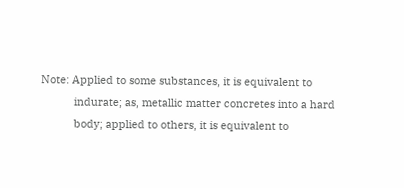Note: Applied to some substances, it is equivalent to
           indurate; as, metallic matter concretes into a hard
           body; applied to others, it is equivalent to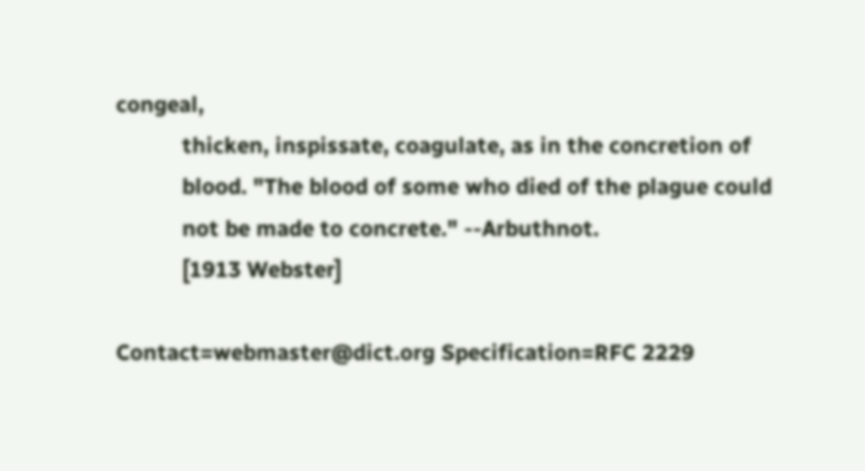congeal,
           thicken, inspissate, coagulate, as in the concretion of
           blood. "The blood of some who died of the plague could
           not be made to concrete." --Arbuthnot.
           [1913 Webster]

Contact=webmaster@dict.org Specification=RFC 2229